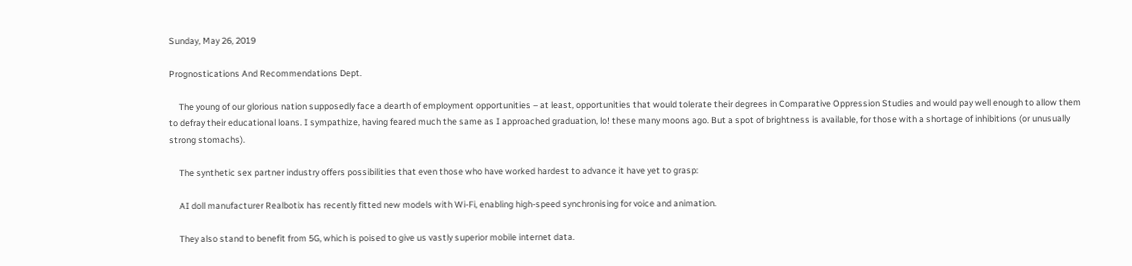Sunday, May 26, 2019

Prognostications And Recommendations Dept.

     The young of our glorious nation supposedly face a dearth of employment opportunities – at least, opportunities that would tolerate their degrees in Comparative Oppression Studies and would pay well enough to allow them to defray their educational loans. I sympathize, having feared much the same as I approached graduation, lo! these many moons ago. But a spot of brightness is available, for those with a shortage of inhibitions (or unusually strong stomachs).

     The synthetic sex partner industry offers possibilities that even those who have worked hardest to advance it have yet to grasp:

     AI doll manufacturer Realbotix has recently fitted new models with Wi-Fi, enabling high-speed synchronising for voice and animation.

     They also stand to benefit from 5G, which is poised to give us vastly superior mobile internet data.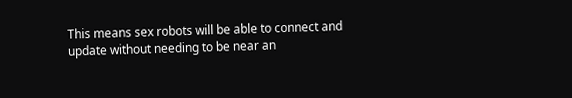This means sex robots will be able to connect and update without needing to be near an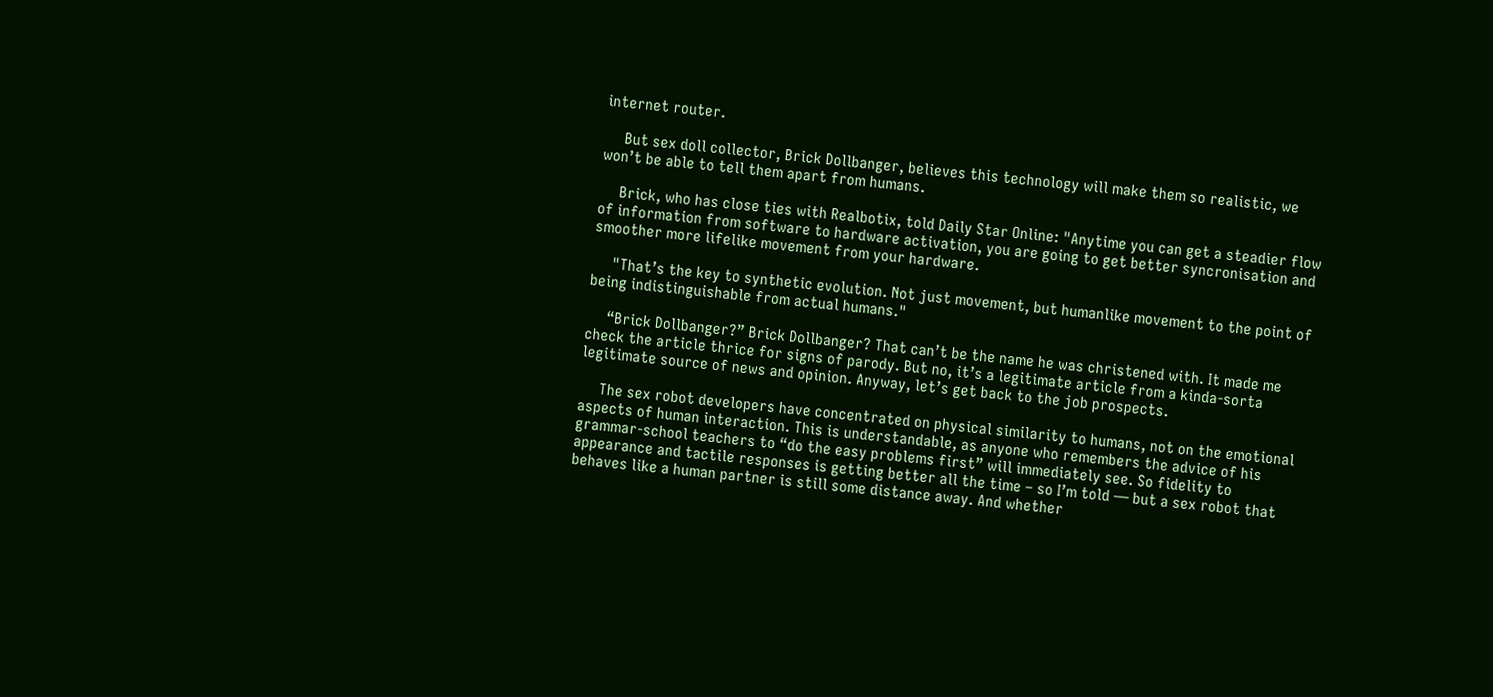internet router.

     But sex doll collector, Brick Dollbanger, believes this technology will make them so realistic, we won’t be able to tell them apart from humans.

     Brick, who has close ties with Realbotix, told Daily Star Online: "Anytime you can get a steadier flow of information from software to hardware activation, you are going to get better syncronisation and smoother more lifelike movement from your hardware.

     "That’s the key to synthetic evolution. Not just movement, but humanlike movement to the point of being indistinguishable from actual humans."

     “Brick Dollbanger?” Brick Dollbanger? That can’t be the name he was christened with. It made me check the article thrice for signs of parody. But no, it’s a legitimate article from a kinda-sorta legitimate source of news and opinion. Anyway, let’s get back to the job prospects.

     The sex robot developers have concentrated on physical similarity to humans, not on the emotional aspects of human interaction. This is understandable, as anyone who remembers the advice of his grammar-school teachers to “do the easy problems first” will immediately see. So fidelity to appearance and tactile responses is getting better all the time – so I’m told — but a sex robot that behaves like a human partner is still some distance away. And whether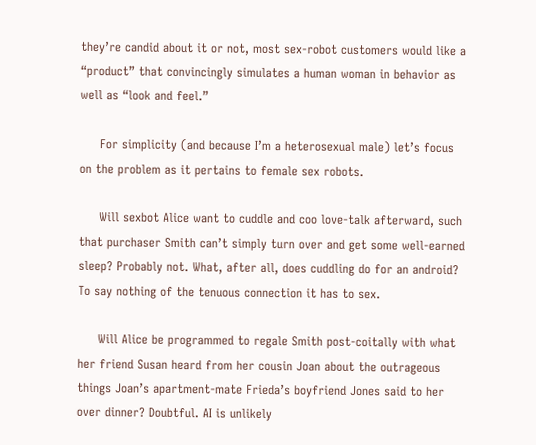they’re candid about it or not, most sex-robot customers would like a “product” that convincingly simulates a human woman in behavior as well as “look and feel.”

     For simplicity (and because I’m a heterosexual male) let’s focus on the problem as it pertains to female sex robots.

     Will sexbot Alice want to cuddle and coo love-talk afterward, such that purchaser Smith can’t simply turn over and get some well-earned sleep? Probably not. What, after all, does cuddling do for an android? To say nothing of the tenuous connection it has to sex.

     Will Alice be programmed to regale Smith post-coitally with what her friend Susan heard from her cousin Joan about the outrageous things Joan’s apartment-mate Frieda’s boyfriend Jones said to her over dinner? Doubtful. AI is unlikely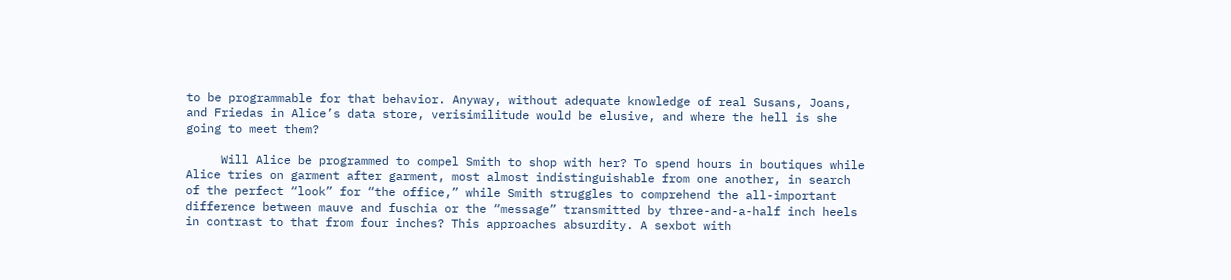to be programmable for that behavior. Anyway, without adequate knowledge of real Susans, Joans, and Friedas in Alice’s data store, verisimilitude would be elusive, and where the hell is she going to meet them?

     Will Alice be programmed to compel Smith to shop with her? To spend hours in boutiques while Alice tries on garment after garment, most almost indistinguishable from one another, in search of the perfect “look” for “the office,” while Smith struggles to comprehend the all-important difference between mauve and fuschia or the “message” transmitted by three-and-a-half inch heels in contrast to that from four inches? This approaches absurdity. A sexbot with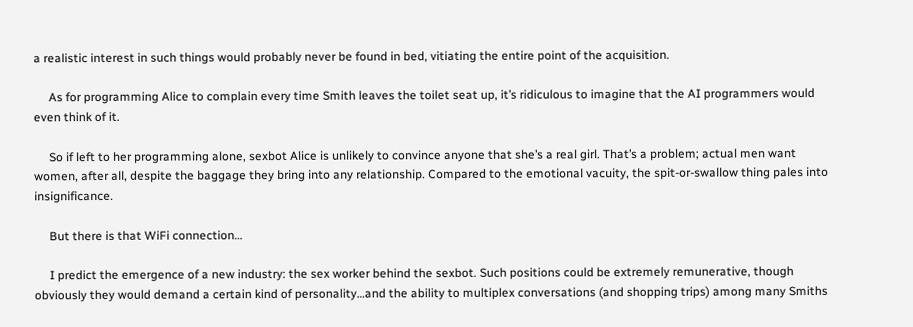a realistic interest in such things would probably never be found in bed, vitiating the entire point of the acquisition.

     As for programming Alice to complain every time Smith leaves the toilet seat up, it’s ridiculous to imagine that the AI programmers would even think of it.

     So if left to her programming alone, sexbot Alice is unlikely to convince anyone that she’s a real girl. That’s a problem; actual men want women, after all, despite the baggage they bring into any relationship. Compared to the emotional vacuity, the spit-or-swallow thing pales into insignificance.

     But there is that WiFi connection…

     I predict the emergence of a new industry: the sex worker behind the sexbot. Such positions could be extremely remunerative, though obviously they would demand a certain kind of personality…and the ability to multiplex conversations (and shopping trips) among many Smiths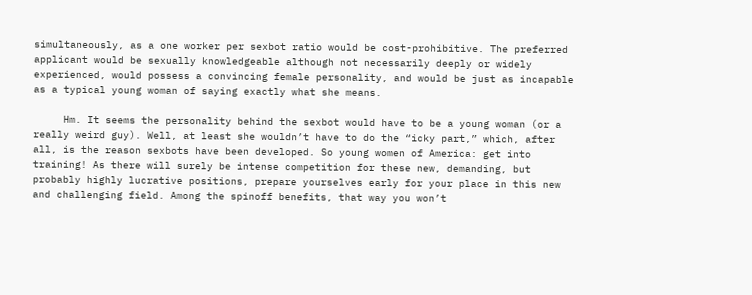simultaneously, as a one worker per sexbot ratio would be cost-prohibitive. The preferred applicant would be sexually knowledgeable although not necessarily deeply or widely experienced, would possess a convincing female personality, and would be just as incapable as a typical young woman of saying exactly what she means.

     Hm. It seems the personality behind the sexbot would have to be a young woman (or a really weird guy). Well, at least she wouldn’t have to do the “icky part,” which, after all, is the reason sexbots have been developed. So young women of America: get into training! As there will surely be intense competition for these new, demanding, but probably highly lucrative positions, prepare yourselves early for your place in this new and challenging field. Among the spinoff benefits, that way you won’t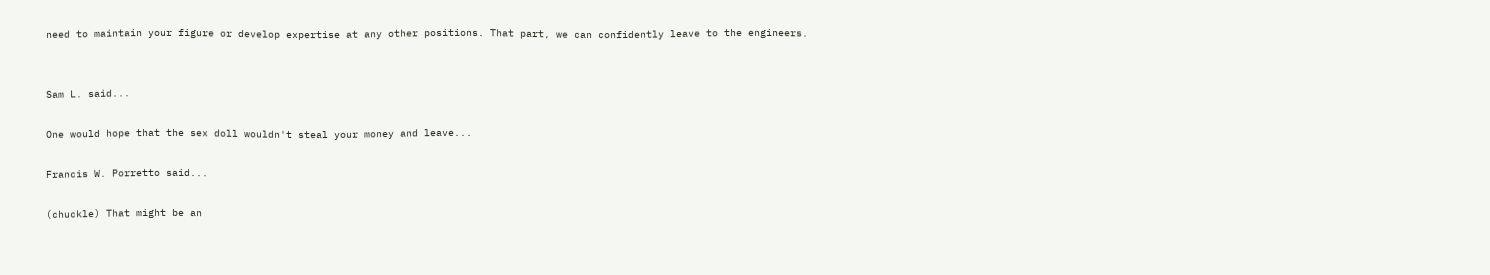need to maintain your figure or develop expertise at any other positions. That part, we can confidently leave to the engineers.


Sam L. said...

One would hope that the sex doll wouldn't steal your money and leave...

Francis W. Porretto said...

(chuckle) That might be an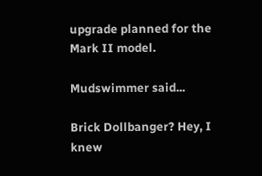upgrade planned for the Mark II model.

Mudswimmer said...

Brick Dollbanger? Hey, I knew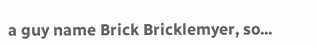a guy name Brick Bricklemyer, so...